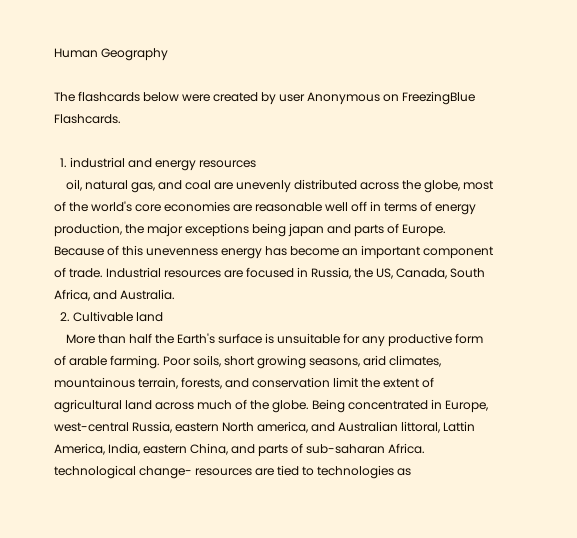Human Geography

The flashcards below were created by user Anonymous on FreezingBlue Flashcards.

  1. industrial and energy resources
    oil, natural gas, and coal are unevenly distributed across the globe, most of the world's core economies are reasonable well off in terms of energy production, the major exceptions being japan and parts of Europe. Because of this unevenness energy has become an important component of trade. Industrial resources are focused in Russia, the US, Canada, South Africa, and Australia.
  2. Cultivable land
    More than half the Earth's surface is unsuitable for any productive form of arable farming. Poor soils, short growing seasons, arid climates, mountainous terrain, forests, and conservation limit the extent of agricultural land across much of the globe. Being concentrated in Europe, west-central Russia, eastern North america, and Australian littoral, Lattin America, India, eastern China, and parts of sub-saharan Africa. technological change- resources are tied to technologies as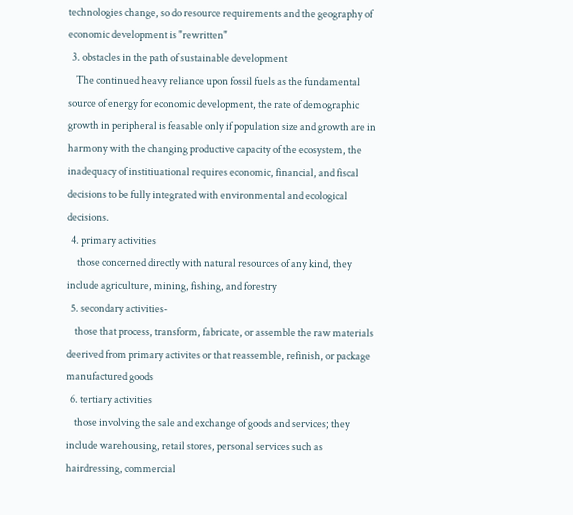technologies change, so do resource requirements and the geography of economic development is "rewritten"
  3. obstacles in the path of sustainable development
    The continued heavy reliance upon fossil fuels as the fundamental source of energy for economic development, the rate of demographic growth in peripheral is feasable only if population size and growth are in harmony with the changing productive capacity of the ecosystem, the inadequacy of institiuational requires economic, financial, and fiscal decisions to be fully integrated with environmental and ecological decisions.
  4. primary activities
     those concerned directly with natural resources of any kind, they include agriculture, mining, fishing, and forestry
  5. secondary activities-
    those that process, transform, fabricate, or assemble the raw materials deerived from primary activites or that reassemble, refinish, or package manufactured goods
  6. tertiary activities
    those involving the sale and exchange of goods and services; they include warehousing, retail stores, personal services such as hairdressing, commercial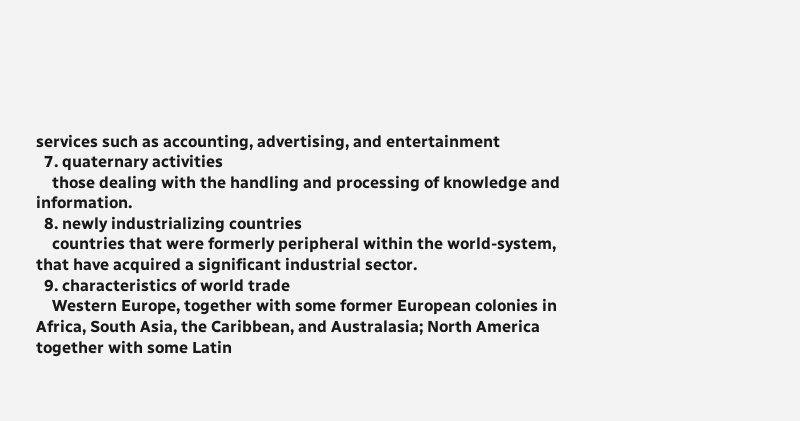services such as accounting, advertising, and entertainment
  7. quaternary activities
    those dealing with the handling and processing of knowledge and information.
  8. newly industrializing countries
    countries that were formerly peripheral within the world-system, that have acquired a significant industrial sector.
  9. characteristics of world trade
    Western Europe, together with some former European colonies in Africa, South Asia, the Caribbean, and Australasia; North America together with some Latin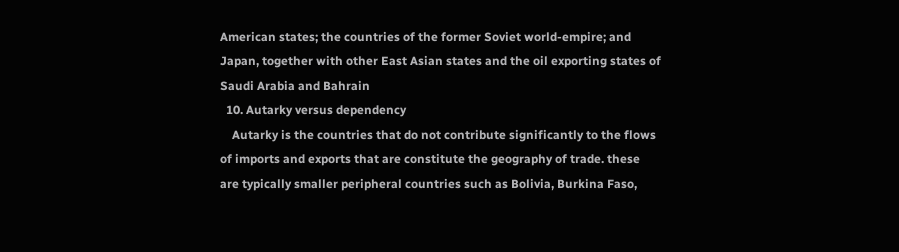American states; the countries of the former Soviet world-empire; and Japan, together with other East Asian states and the oil exporting states of Saudi Arabia and Bahrain
  10. Autarky versus dependency
    Autarky is the countries that do not contribute significantly to the flows of imports and exports that are constitute the geography of trade. these are typically smaller peripheral countries such as Bolivia, Burkina Faso,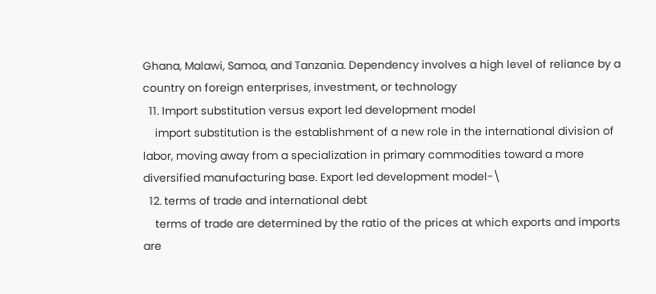Ghana, Malawi, Samoa, and Tanzania. Dependency involves a high level of reliance by a country on foreign enterprises, investment, or technology
  11. Import substitution versus export led development model
    import substitution is the establishment of a new role in the international division of labor, moving away from a specialization in primary commodities toward a more diversified manufacturing base. Export led development model-\
  12. terms of trade and international debt
    terms of trade are determined by the ratio of the prices at which exports and imports are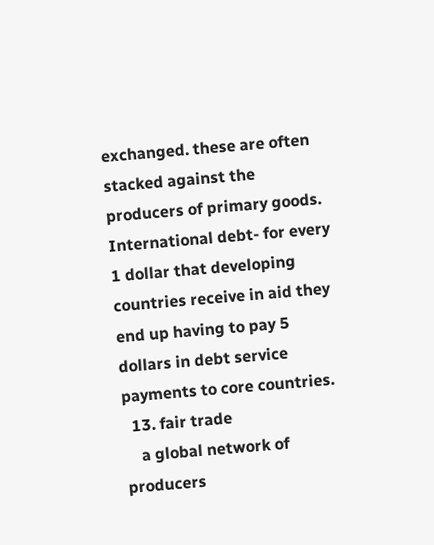exchanged. these are often stacked against the producers of primary goods. International debt- for every 1 dollar that developing countries receive in aid they end up having to pay 5 dollars in debt service payments to core countries.
  13. fair trade
    a global network of producers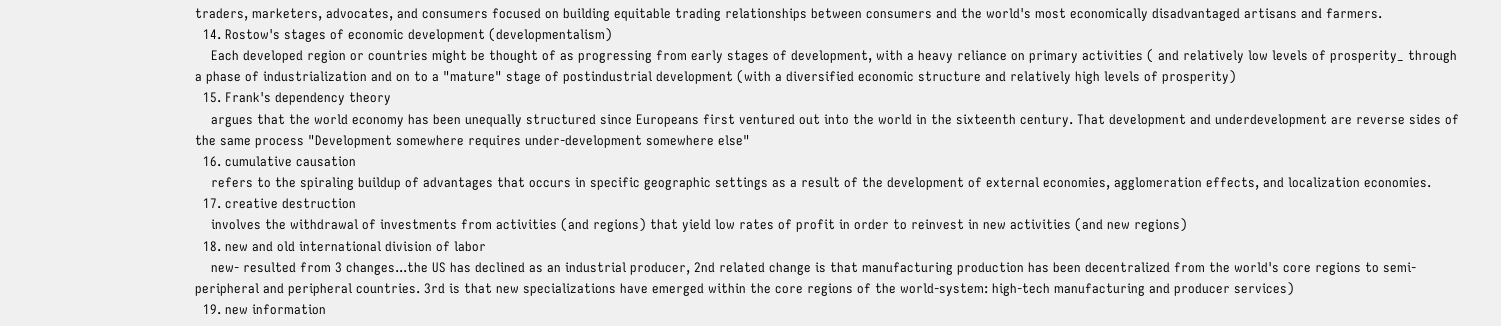traders, marketers, advocates, and consumers focused on building equitable trading relationships between consumers and the world's most economically disadvantaged artisans and farmers.
  14. Rostow's stages of economic development (developmentalism)
    Each developed region or countries might be thought of as progressing from early stages of development, with a heavy reliance on primary activities ( and relatively low levels of prosperity_ through a phase of industrialization and on to a "mature" stage of postindustrial development (with a diversified economic structure and relatively high levels of prosperity)
  15. Frank's dependency theory
    argues that the world economy has been unequally structured since Europeans first ventured out into the world in the sixteenth century. That development and underdevelopment are reverse sides of the same process "Development somewhere requires under-development somewhere else"
  16. cumulative causation
    refers to the spiraling buildup of advantages that occurs in specific geographic settings as a result of the development of external economies, agglomeration effects, and localization economies.
  17. creative destruction
    involves the withdrawal of investments from activities (and regions) that yield low rates of profit in order to reinvest in new activities (and new regions)
  18. new and old international division of labor
    new- resulted from 3 changes...the US has declined as an industrial producer, 2nd related change is that manufacturing production has been decentralized from the world's core regions to semi-peripheral and peripheral countries. 3rd is that new specializations have emerged within the core regions of the world-system: high-tech manufacturing and producer services)
  19. new information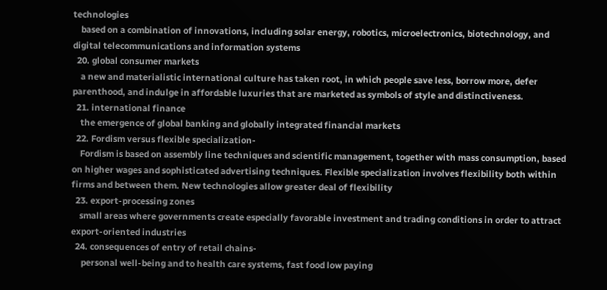technologies
    based on a combination of innovations, including solar energy, robotics, microelectronics, biotechnology, and digital telecommunications and information systems
  20. global consumer markets
    a new and materialistic international culture has taken root, in which people save less, borrow more, defer parenthood, and indulge in affordable luxuries that are marketed as symbols of style and distinctiveness.
  21. international finance
    the emergence of global banking and globally integrated financial markets
  22. Fordism versus flexible specialization-
    Fordism is based on assembly line techniques and scientific management, together with mass consumption, based on higher wages and sophisticated advertising techniques. Flexible specialization involves flexibility both within firms and between them. New technologies allow greater deal of flexibility
  23. export-processing zones
    small areas where governments create especially favorable investment and trading conditions in order to attract export-oriented industries
  24. consequences of entry of retail chains-
     personal well-being and to health care systems, fast food low paying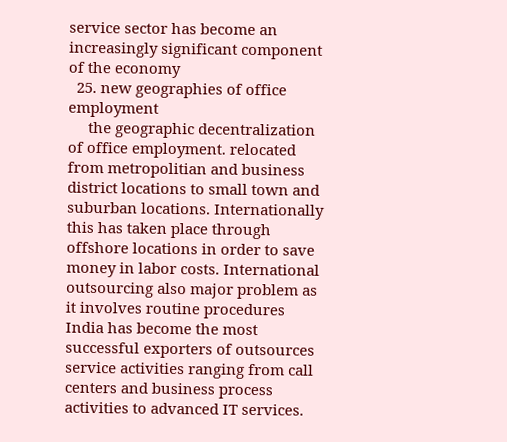service sector has become an increasingly significant component of the economy
  25. new geographies of office employment
     the geographic decentralization of office employment. relocated from metropolitian and business district locations to small town and suburban locations. Internationally this has taken place through offshore locations in order to save money in labor costs. International outsourcing also major problem as it involves routine procedures  India has become the most successful exporters of outsources service activities ranging from call centers and business process activities to advanced IT services.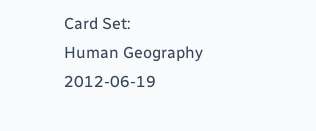Card Set:
Human Geography
2012-06-19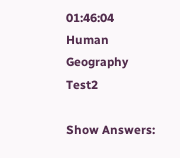01:46:04
Human Geography Test2

Show Answers: